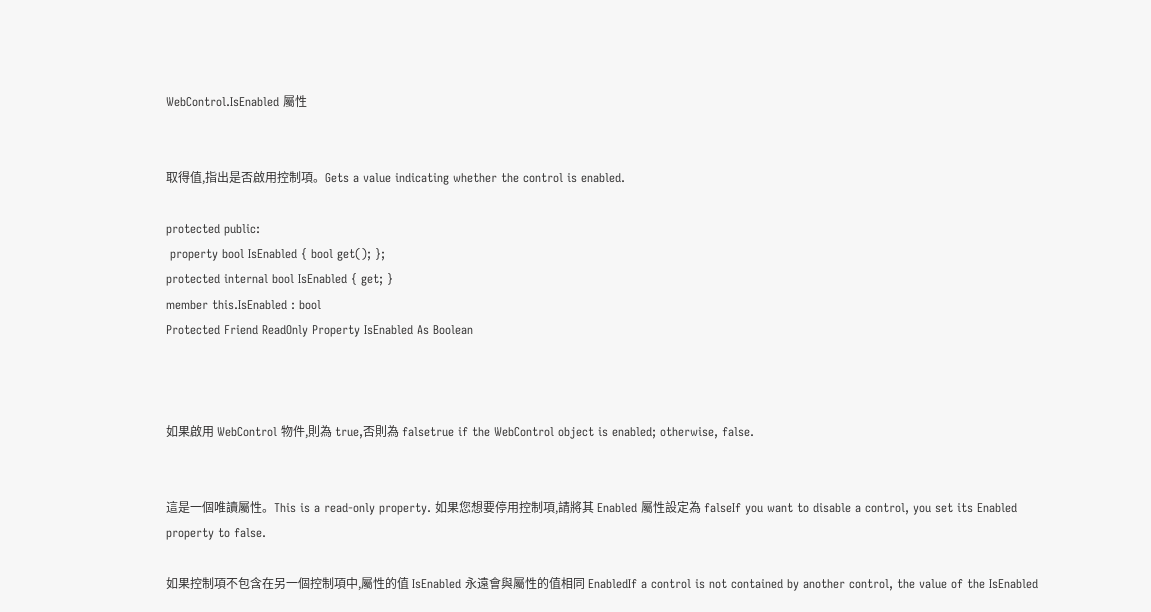WebControl.IsEnabled 屬性


取得值,指出是否啟用控制項。Gets a value indicating whether the control is enabled.

protected public:
 property bool IsEnabled { bool get(); };
protected internal bool IsEnabled { get; }
member this.IsEnabled : bool
Protected Friend ReadOnly Property IsEnabled As Boolean



如果啟用 WebControl 物件,則為 true,否則為 falsetrue if the WebControl object is enabled; otherwise, false.


這是一個唯讀屬性。This is a read-only property. 如果您想要停用控制項,請將其 Enabled 屬性設定為 falseIf you want to disable a control, you set its Enabled property to false.

如果控制項不包含在另一個控制項中,屬性的值 IsEnabled 永遠會與屬性的值相同 EnabledIf a control is not contained by another control, the value of the IsEnabled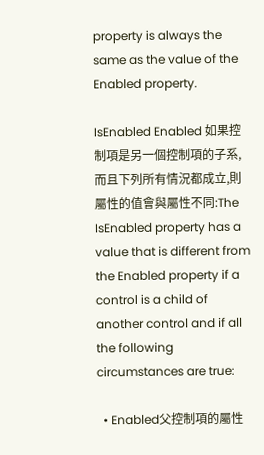property is always the same as the value of the Enabled property.

IsEnabled Enabled 如果控制項是另一個控制項的子系,而且下列所有情況都成立,則屬性的值會與屬性不同:The IsEnabled property has a value that is different from the Enabled property if a control is a child of another control and if all the following circumstances are true:

  • Enabled父控制項的屬性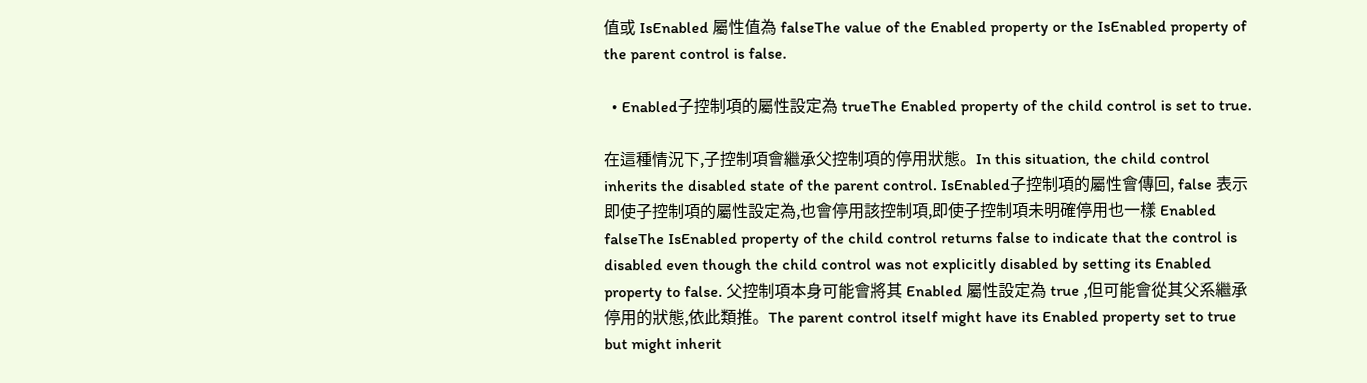值或 IsEnabled 屬性值為 falseThe value of the Enabled property or the IsEnabled property of the parent control is false.

  • Enabled子控制項的屬性設定為 trueThe Enabled property of the child control is set to true.

在這種情況下,子控制項會繼承父控制項的停用狀態。In this situation, the child control inherits the disabled state of the parent control. IsEnabled子控制項的屬性會傳回, false 表示即使子控制項的屬性設定為,也會停用該控制項,即使子控制項未明確停用也一樣 Enabled falseThe IsEnabled property of the child control returns false to indicate that the control is disabled even though the child control was not explicitly disabled by setting its Enabled property to false. 父控制項本身可能會將其 Enabled 屬性設定為 true ,但可能會從其父系繼承停用的狀態,依此類推。The parent control itself might have its Enabled property set to true but might inherit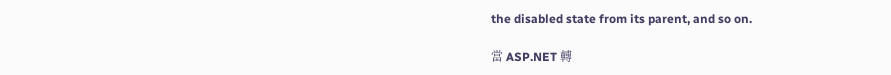the disabled state from its parent, and so on.

當 ASP.NET 轉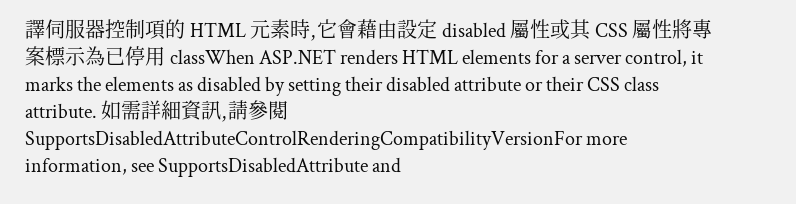譯伺服器控制項的 HTML 元素時,它會藉由設定 disabled 屬性或其 CSS 屬性將專案標示為已停用 classWhen ASP.NET renders HTML elements for a server control, it marks the elements as disabled by setting their disabled attribute or their CSS class attribute. 如需詳細資訊,請參閱 SupportsDisabledAttributeControlRenderingCompatibilityVersionFor more information, see SupportsDisabledAttribute and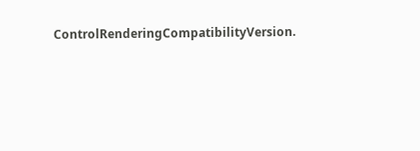ControlRenderingCompatibilityVersion.